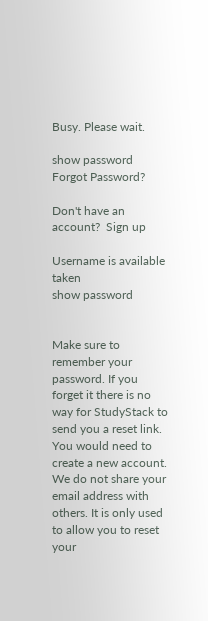Busy. Please wait.

show password
Forgot Password?

Don't have an account?  Sign up

Username is available taken
show password


Make sure to remember your password. If you forget it there is no way for StudyStack to send you a reset link. You would need to create a new account.
We do not share your email address with others. It is only used to allow you to reset your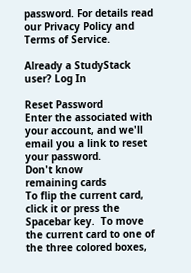password. For details read our Privacy Policy and Terms of Service.

Already a StudyStack user? Log In

Reset Password
Enter the associated with your account, and we'll email you a link to reset your password.
Don't know
remaining cards
To flip the current card, click it or press the Spacebar key.  To move the current card to one of the three colored boxes,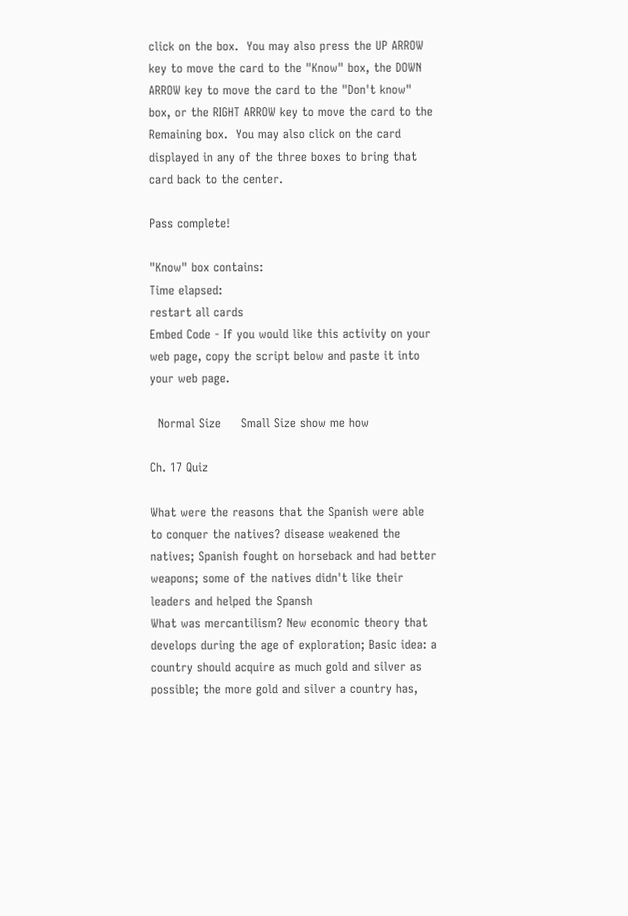click on the box.  You may also press the UP ARROW key to move the card to the "Know" box, the DOWN ARROW key to move the card to the "Don't know" box, or the RIGHT ARROW key to move the card to the Remaining box.  You may also click on the card displayed in any of the three boxes to bring that card back to the center.

Pass complete!

"Know" box contains:
Time elapsed:
restart all cards
Embed Code - If you would like this activity on your web page, copy the script below and paste it into your web page.

  Normal Size     Small Size show me how

Ch. 17 Quiz

What were the reasons that the Spanish were able to conquer the natives? disease weakened the natives; Spanish fought on horseback and had better weapons; some of the natives didn't like their leaders and helped the Spansh
What was mercantilism? New economic theory that develops during the age of exploration; Basic idea: a country should acquire as much gold and silver as possible; the more gold and silver a country has,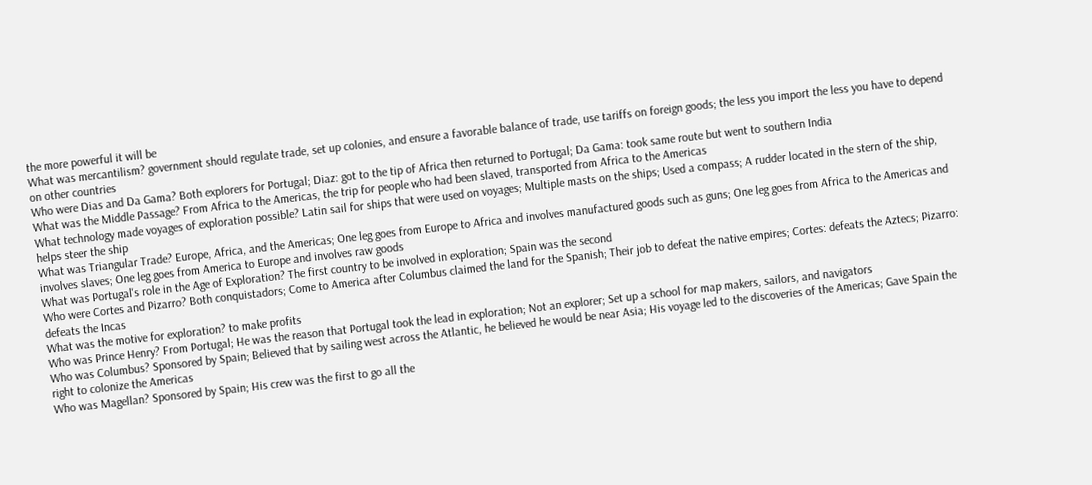the more powerful it will be
What was mercantilism? government should regulate trade, set up colonies, and ensure a favorable balance of trade, use tariffs on foreign goods; the less you import the less you have to depend on other countries
Who were Dias and Da Gama? Both explorers for Portugal; Diaz: got to the tip of Africa then returned to Portugal; Da Gama: took same route but went to southern India
What was the Middle Passage? From Africa to the Americas, the trip for people who had been slaved, transported from Africa to the Americas
What technology made voyages of exploration possible? Latin sail for ships that were used on voyages; Multiple masts on the ships; Used a compass; A rudder located in the stern of the ship, helps steer the ship
What was Triangular Trade? Europe, Africa, and the Americas; One leg goes from Europe to Africa and involves manufactured goods such as guns; One leg goes from Africa to the Americas and involves slaves; One leg goes from America to Europe and involves raw goods
What was Portugal's role in the Age of Exploration? The first country to be involved in exploration; Spain was the second
Who were Cortes and Pizarro? Both conquistadors; Come to America after Columbus claimed the land for the Spanish; Their job to defeat the native empires; Cortes: defeats the Aztecs; Pizarro: defeats the Incas
What was the motive for exploration? to make profits
Who was Prince Henry? From Portugal; He was the reason that Portugal took the lead in exploration; Not an explorer; Set up a school for map makers, sailors, and navigators
Who was Columbus? Sponsored by Spain; Believed that by sailing west across the Atlantic, he believed he would be near Asia; His voyage led to the discoveries of the Americas; Gave Spain the right to colonize the Americas
Who was Magellan? Sponsored by Spain; His crew was the first to go all the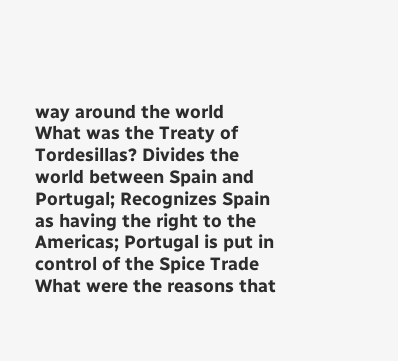way around the world
What was the Treaty of Tordesillas? Divides the world between Spain and Portugal; Recognizes Spain as having the right to the Americas; Portugal is put in control of the Spice Trade
What were the reasons that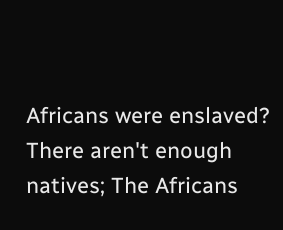Africans were enslaved? There aren't enough natives; The Africans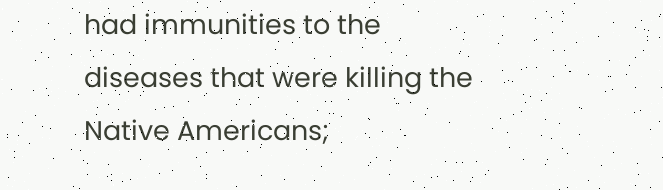had immunities to the diseases that were killing the Native Americans;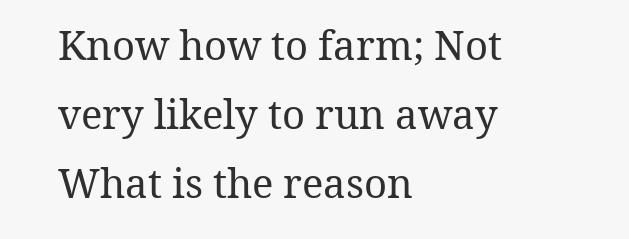Know how to farm; Not very likely to run away
What is the reason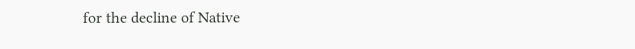for the decline of Native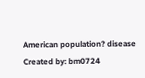American population? disease
Created by: bm0724